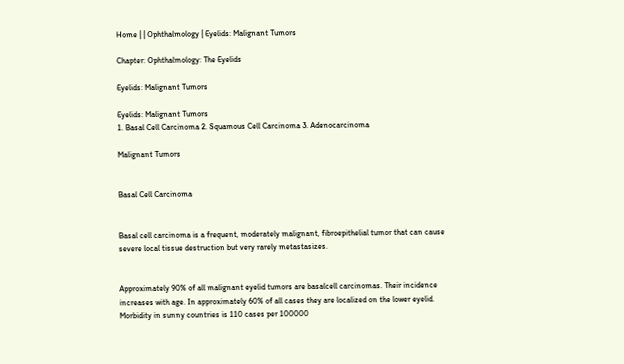Home | | Ophthalmology | Eyelids: Malignant Tumors

Chapter: Ophthalmology: The Eyelids

Eyelids: Malignant Tumors

Eyelids: Malignant Tumors
1. Basal Cell Carcinoma 2. Squamous Cell Carcinoma 3. Adenocarcinoma

Malignant Tumors


Basal Cell Carcinoma


Basal cell carcinoma is a frequent, moderately malignant, fibroepithelial tumor that can cause severe local tissue destruction but very rarely metastasizes.


Approximately 90% of all malignant eyelid tumors are basalcell carcinomas. Their incidence increases with age. In approximately 60% of all cases they are localized on the lower eyelid. Morbidity in sunny countries is 110 cases per 100000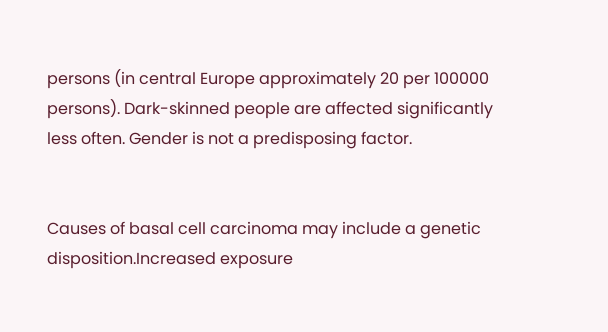persons (in central Europe approximately 20 per 100000 persons). Dark-skinned people are affected significantly less often. Gender is not a predisposing factor.


Causes of basal cell carcinoma may include a genetic disposition.Increased exposure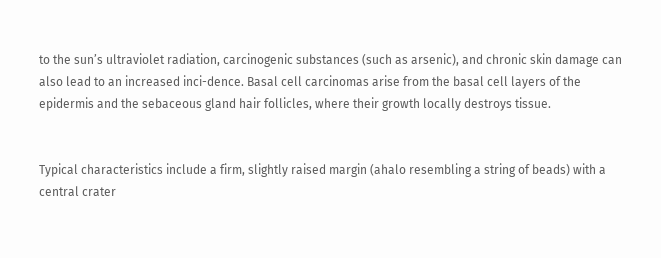to the sun’s ultraviolet radiation, carcinogenic substances (such as arsenic), and chronic skin damage can also lead to an increased inci-dence. Basal cell carcinomas arise from the basal cell layers of the epidermis and the sebaceous gland hair follicles, where their growth locally destroys tissue.


Typical characteristics include a firm, slightly raised margin (ahalo resembling a string of beads) with a central crater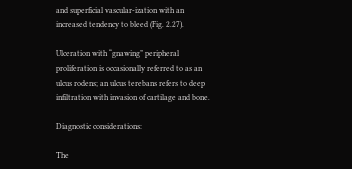and superficial vascular-ization with an increased tendency to bleed (Fig. 2.27).

Ulceration with “gnawing” peripheral proliferation is occasionally referred to as an ulcus rodens; an ulcus terebans refers to deep infiltration with invasion of cartilage and bone.

Diagnostic considerations:

The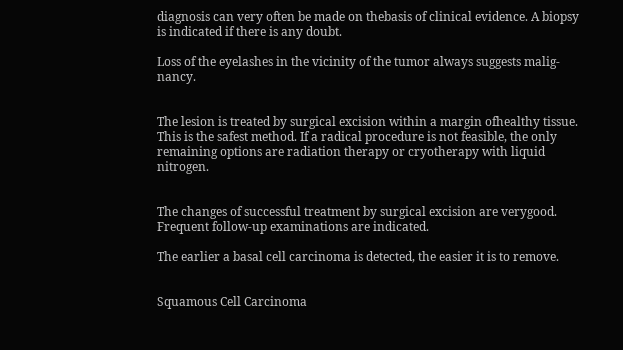diagnosis can very often be made on thebasis of clinical evidence. A biopsy is indicated if there is any doubt.

Loss of the eyelashes in the vicinity of the tumor always suggests malig-nancy.


The lesion is treated by surgical excision within a margin ofhealthy tissue. This is the safest method. If a radical procedure is not feasible, the only remaining options are radiation therapy or cryotherapy with liquid nitrogen.


The changes of successful treatment by surgical excision are verygood. Frequent follow-up examinations are indicated.

The earlier a basal cell carcinoma is detected, the easier it is to remove.


Squamous Cell Carcinoma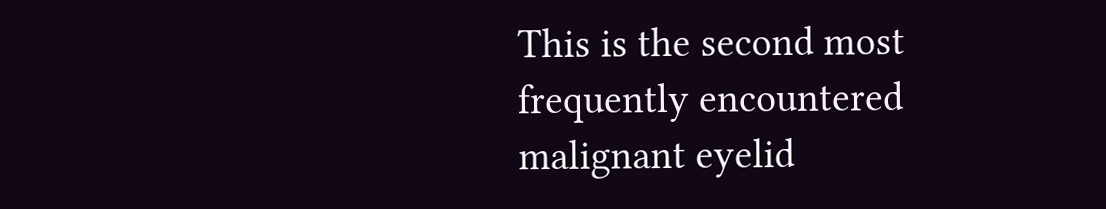This is the second most frequently encountered malignant eyelid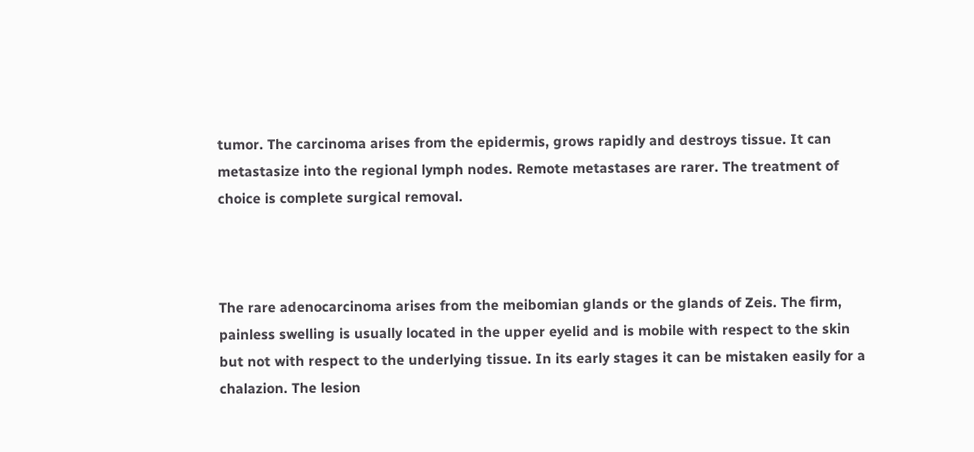tumor. The carcinoma arises from the epidermis, grows rapidly and destroys tissue. It can metastasize into the regional lymph nodes. Remote metastases are rarer. The treatment of choice is complete surgical removal.



The rare adenocarcinoma arises from the meibomian glands or the glands of Zeis. The firm, painless swelling is usually located in the upper eyelid and is mobile with respect to the skin but not with respect to the underlying tissue. In its early stages it can be mistaken easily for a chalazion. The lesion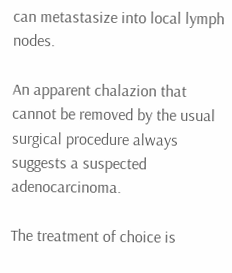can metastasize into local lymph nodes.

An apparent chalazion that cannot be removed by the usual surgical procedure always suggests a suspected adenocarcinoma.

The treatment of choice is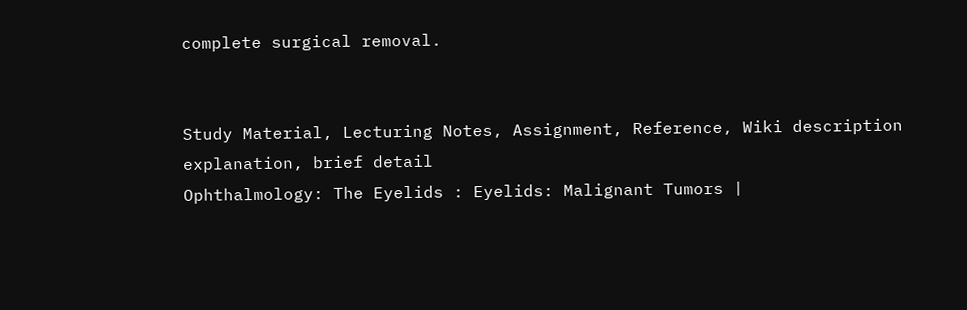complete surgical removal.


Study Material, Lecturing Notes, Assignment, Reference, Wiki description explanation, brief detail
Ophthalmology: The Eyelids : Eyelids: Malignant Tumors |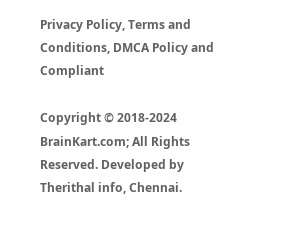Privacy Policy, Terms and Conditions, DMCA Policy and Compliant

Copyright © 2018-2024 BrainKart.com; All Rights Reserved. Developed by Therithal info, Chennai.